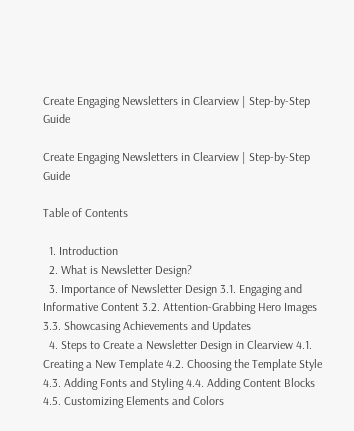Create Engaging Newsletters in Clearview | Step-by-Step Guide

Create Engaging Newsletters in Clearview | Step-by-Step Guide

Table of Contents

  1. Introduction
  2. What is Newsletter Design?
  3. Importance of Newsletter Design 3.1. Engaging and Informative Content 3.2. Attention-Grabbing Hero Images 3.3. Showcasing Achievements and Updates
  4. Steps to Create a Newsletter Design in Clearview 4.1. Creating a New Template 4.2. Choosing the Template Style 4.3. Adding Fonts and Styling 4.4. Adding Content Blocks 4.5. Customizing Elements and Colors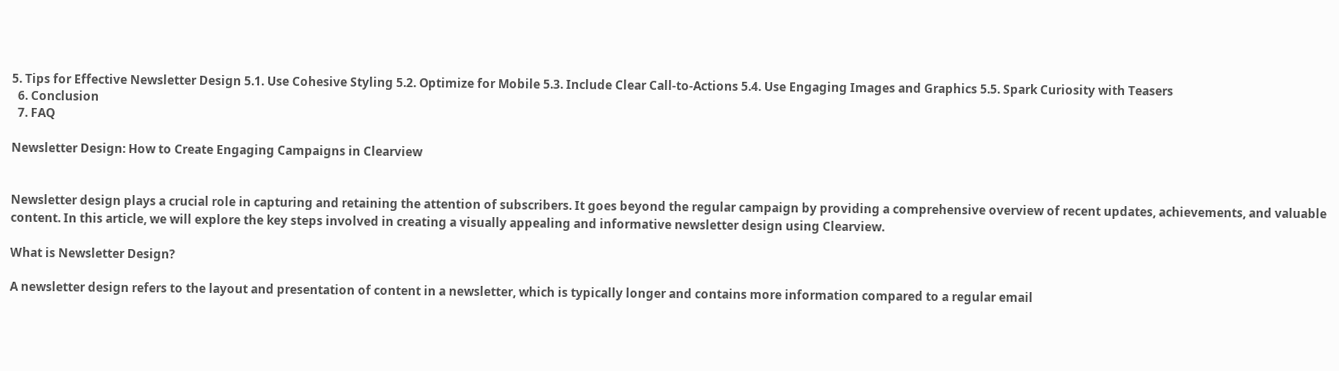5. Tips for Effective Newsletter Design 5.1. Use Cohesive Styling 5.2. Optimize for Mobile 5.3. Include Clear Call-to-Actions 5.4. Use Engaging Images and Graphics 5.5. Spark Curiosity with Teasers
  6. Conclusion
  7. FAQ

Newsletter Design: How to Create Engaging Campaigns in Clearview


Newsletter design plays a crucial role in capturing and retaining the attention of subscribers. It goes beyond the regular campaign by providing a comprehensive overview of recent updates, achievements, and valuable content. In this article, we will explore the key steps involved in creating a visually appealing and informative newsletter design using Clearview.

What is Newsletter Design?

A newsletter design refers to the layout and presentation of content in a newsletter, which is typically longer and contains more information compared to a regular email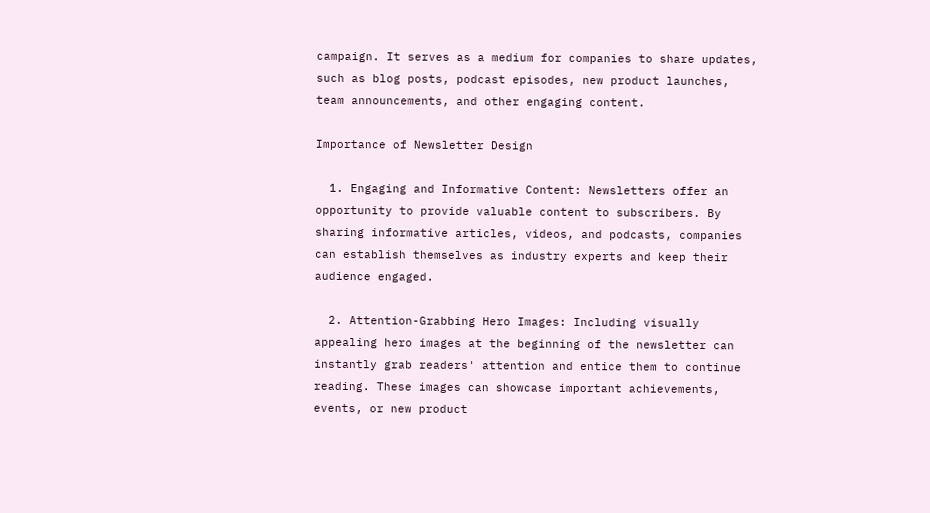campaign. It serves as a medium for companies to share updates, such as blog posts, podcast episodes, new product launches, team announcements, and other engaging content.

Importance of Newsletter Design

  1. Engaging and Informative Content: Newsletters offer an opportunity to provide valuable content to subscribers. By sharing informative articles, videos, and podcasts, companies can establish themselves as industry experts and keep their audience engaged.

  2. Attention-Grabbing Hero Images: Including visually appealing hero images at the beginning of the newsletter can instantly grab readers' attention and entice them to continue reading. These images can showcase important achievements, events, or new product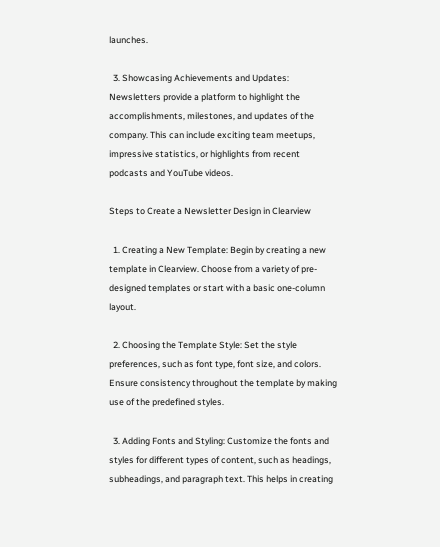launches.

  3. Showcasing Achievements and Updates: Newsletters provide a platform to highlight the accomplishments, milestones, and updates of the company. This can include exciting team meetups, impressive statistics, or highlights from recent podcasts and YouTube videos.

Steps to Create a Newsletter Design in Clearview

  1. Creating a New Template: Begin by creating a new template in Clearview. Choose from a variety of pre-designed templates or start with a basic one-column layout.

  2. Choosing the Template Style: Set the style preferences, such as font type, font size, and colors. Ensure consistency throughout the template by making use of the predefined styles.

  3. Adding Fonts and Styling: Customize the fonts and styles for different types of content, such as headings, subheadings, and paragraph text. This helps in creating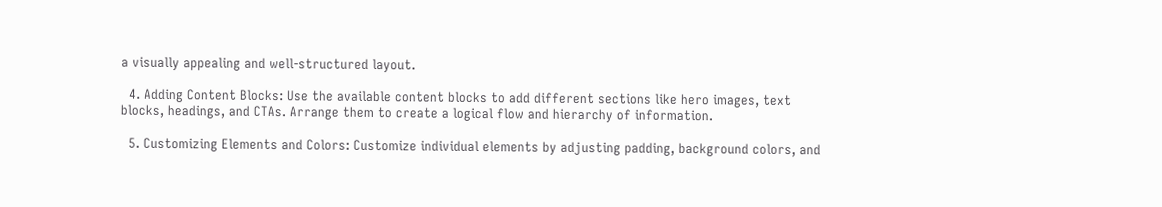a visually appealing and well-structured layout.

  4. Adding Content Blocks: Use the available content blocks to add different sections like hero images, text blocks, headings, and CTAs. Arrange them to create a logical flow and hierarchy of information.

  5. Customizing Elements and Colors: Customize individual elements by adjusting padding, background colors, and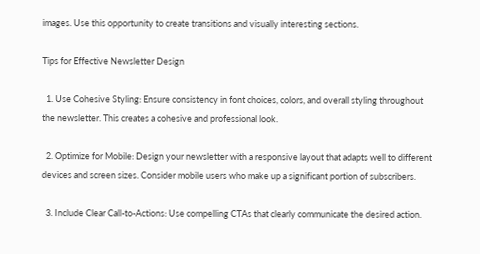images. Use this opportunity to create transitions and visually interesting sections.

Tips for Effective Newsletter Design

  1. Use Cohesive Styling: Ensure consistency in font choices, colors, and overall styling throughout the newsletter. This creates a cohesive and professional look.

  2. Optimize for Mobile: Design your newsletter with a responsive layout that adapts well to different devices and screen sizes. Consider mobile users who make up a significant portion of subscribers.

  3. Include Clear Call-to-Actions: Use compelling CTAs that clearly communicate the desired action.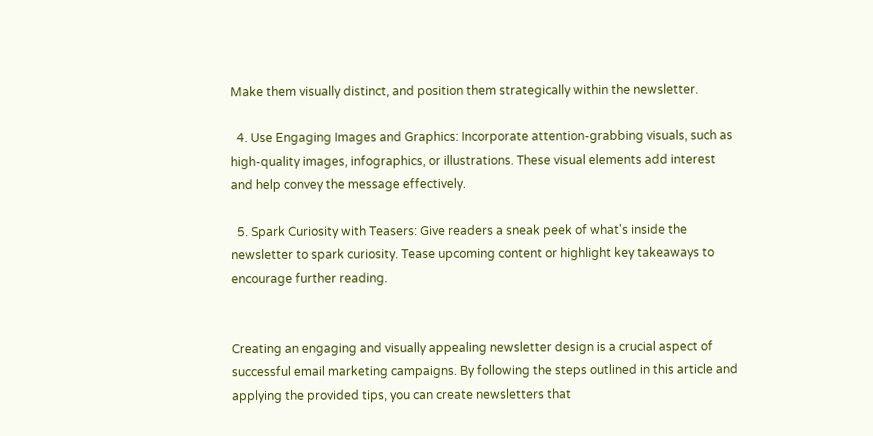Make them visually distinct, and position them strategically within the newsletter.

  4. Use Engaging Images and Graphics: Incorporate attention-grabbing visuals, such as high-quality images, infographics, or illustrations. These visual elements add interest and help convey the message effectively.

  5. Spark Curiosity with Teasers: Give readers a sneak peek of what's inside the newsletter to spark curiosity. Tease upcoming content or highlight key takeaways to encourage further reading.


Creating an engaging and visually appealing newsletter design is a crucial aspect of successful email marketing campaigns. By following the steps outlined in this article and applying the provided tips, you can create newsletters that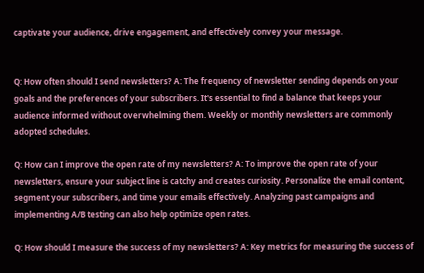captivate your audience, drive engagement, and effectively convey your message.


Q: How often should I send newsletters? A: The frequency of newsletter sending depends on your goals and the preferences of your subscribers. It's essential to find a balance that keeps your audience informed without overwhelming them. Weekly or monthly newsletters are commonly adopted schedules.

Q: How can I improve the open rate of my newsletters? A: To improve the open rate of your newsletters, ensure your subject line is catchy and creates curiosity. Personalize the email content, segment your subscribers, and time your emails effectively. Analyzing past campaigns and implementing A/B testing can also help optimize open rates.

Q: How should I measure the success of my newsletters? A: Key metrics for measuring the success of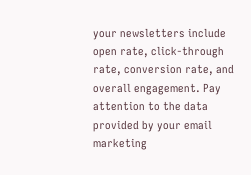your newsletters include open rate, click-through rate, conversion rate, and overall engagement. Pay attention to the data provided by your email marketing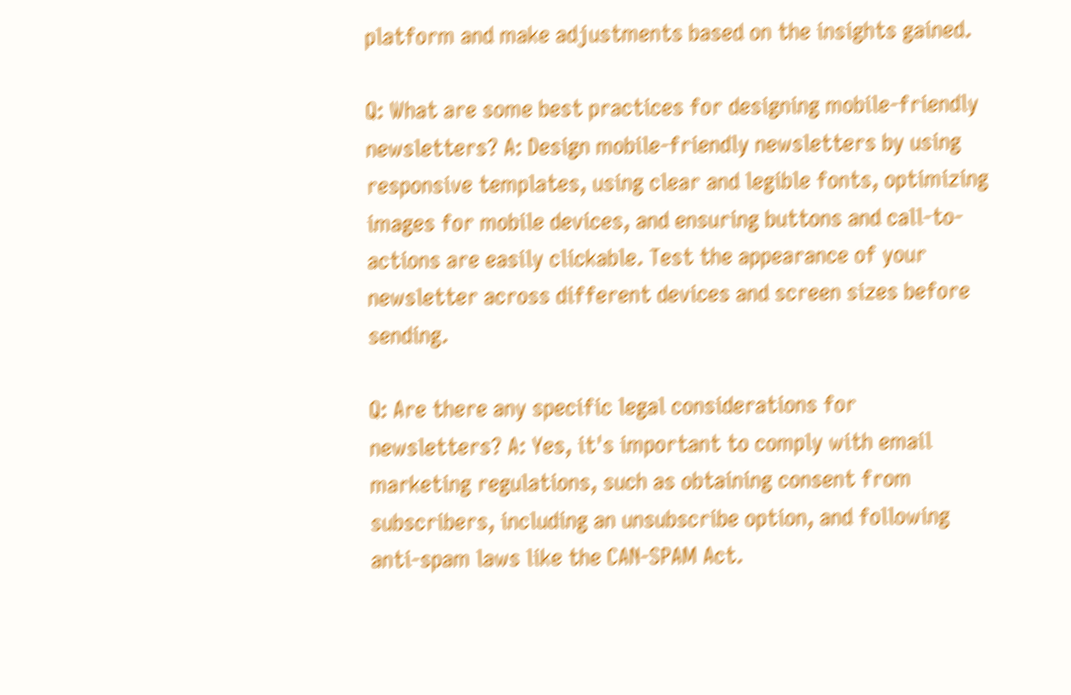platform and make adjustments based on the insights gained.

Q: What are some best practices for designing mobile-friendly newsletters? A: Design mobile-friendly newsletters by using responsive templates, using clear and legible fonts, optimizing images for mobile devices, and ensuring buttons and call-to-actions are easily clickable. Test the appearance of your newsletter across different devices and screen sizes before sending.

Q: Are there any specific legal considerations for newsletters? A: Yes, it's important to comply with email marketing regulations, such as obtaining consent from subscribers, including an unsubscribe option, and following anti-spam laws like the CAN-SPAM Act.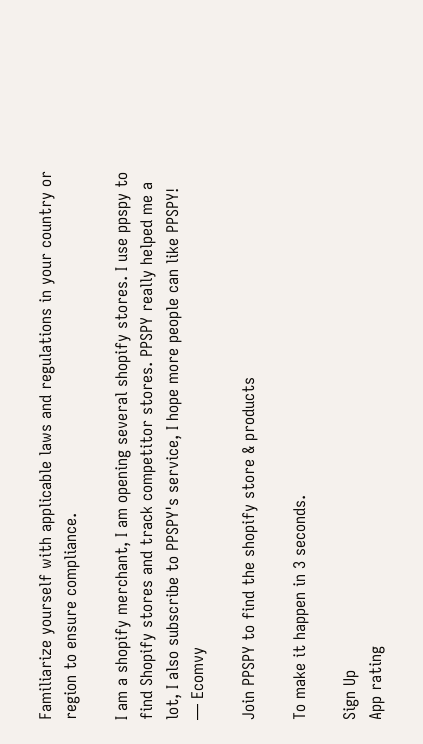Familiarize yourself with applicable laws and regulations in your country or region to ensure compliance.

I am a shopify merchant, I am opening several shopify stores. I use ppspy to find Shopify stores and track competitor stores. PPSPY really helped me a lot, I also subscribe to PPSPY's service, I hope more people can like PPSPY! — Ecomvy

Join PPSPY to find the shopify store & products

To make it happen in 3 seconds.

Sign Up
App rating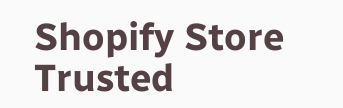Shopify Store
Trusted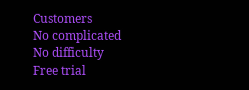Customers
No complicated
No difficulty
Free trial